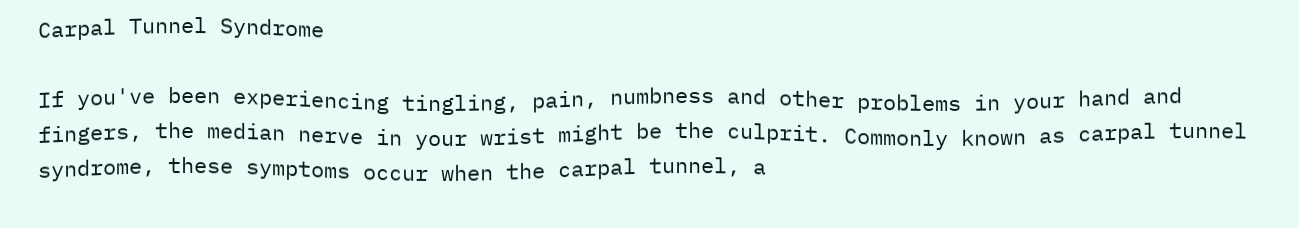Carpal Tunnel Syndrome

If you've been experiencing tingling, pain, numbness and other problems in your hand and fingers, the median nerve in your wrist might be the culprit. Commonly known as carpal tunnel syndrome, these symptoms occur when the carpal tunnel, a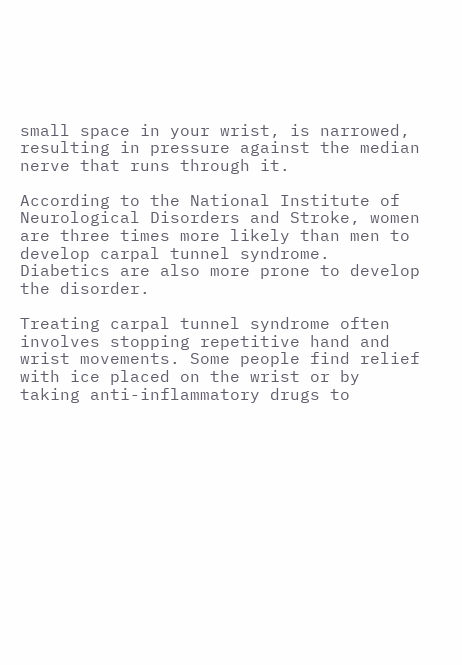small space in your wrist, is narrowed, resulting in pressure against the median nerve that runs through it.

According to the National Institute of Neurological Disorders and Stroke, women are three times more likely than men to develop carpal tunnel syndrome. Diabetics are also more prone to develop the disorder.

Treating carpal tunnel syndrome often involves stopping repetitive hand and wrist movements. Some people find relief with ice placed on the wrist or by taking anti-inflammatory drugs to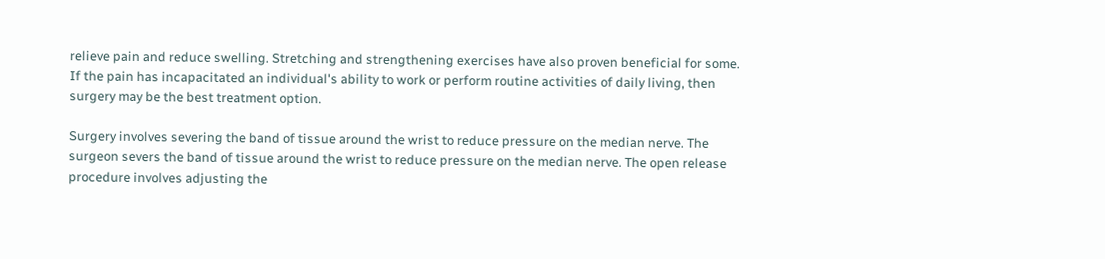relieve pain and reduce swelling. Stretching and strengthening exercises have also proven beneficial for some. If the pain has incapacitated an individual's ability to work or perform routine activities of daily living, then surgery may be the best treatment option.

Surgery involves severing the band of tissue around the wrist to reduce pressure on the median nerve. The surgeon severs the band of tissue around the wrist to reduce pressure on the median nerve. The open release procedure involves adjusting the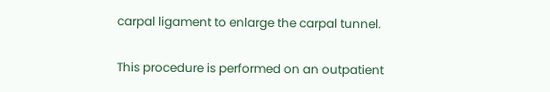carpal ligament to enlarge the carpal tunnel.

This procedure is performed on an outpatient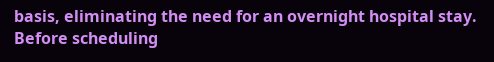basis, eliminating the need for an overnight hospital stay. Before scheduling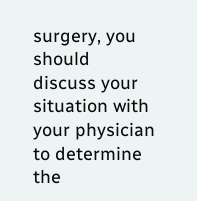surgery, you should discuss your situation with your physician to determine the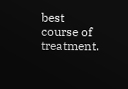best course of treatment.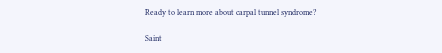Ready to learn more about carpal tunnel syndrome?

Saint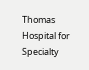Thomas Hospital for Specialty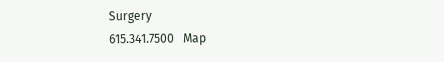Surgery
615.341.7500   Map